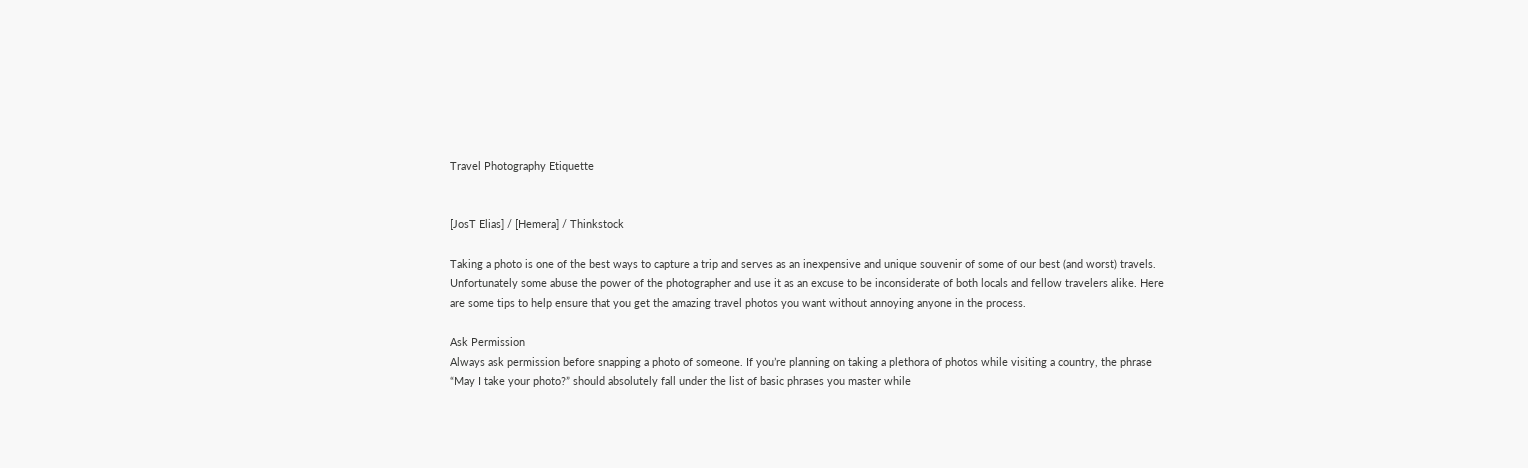Travel Photography Etiquette


[JosT Elias] / [Hemera] / Thinkstock

Taking a photo is one of the best ways to capture a trip and serves as an inexpensive and unique souvenir of some of our best (and worst) travels. Unfortunately some abuse the power of the photographer and use it as an excuse to be inconsiderate of both locals and fellow travelers alike. Here are some tips to help ensure that you get the amazing travel photos you want without annoying anyone in the process.

Ask Permission
Always ask permission before snapping a photo of someone. If you’re planning on taking a plethora of photos while visiting a country, the phrase “May I take your photo?” should absolutely fall under the list of basic phrases you master while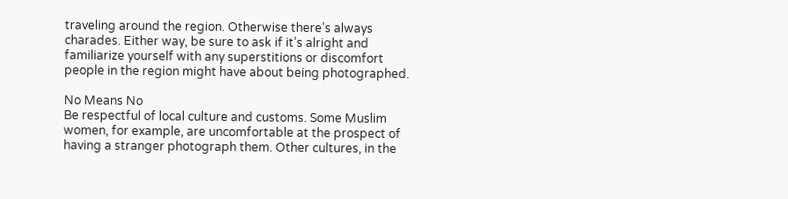traveling around the region. Otherwise there’s always charades. Either way, be sure to ask if it’s alright and familiarize yourself with any superstitions or discomfort people in the region might have about being photographed.

No Means No
Be respectful of local culture and customs. Some Muslim women, for example, are uncomfortable at the prospect of having a stranger photograph them. Other cultures, in the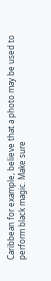Caribbean for example, believe that a photo may be used to perform black magic. Make sure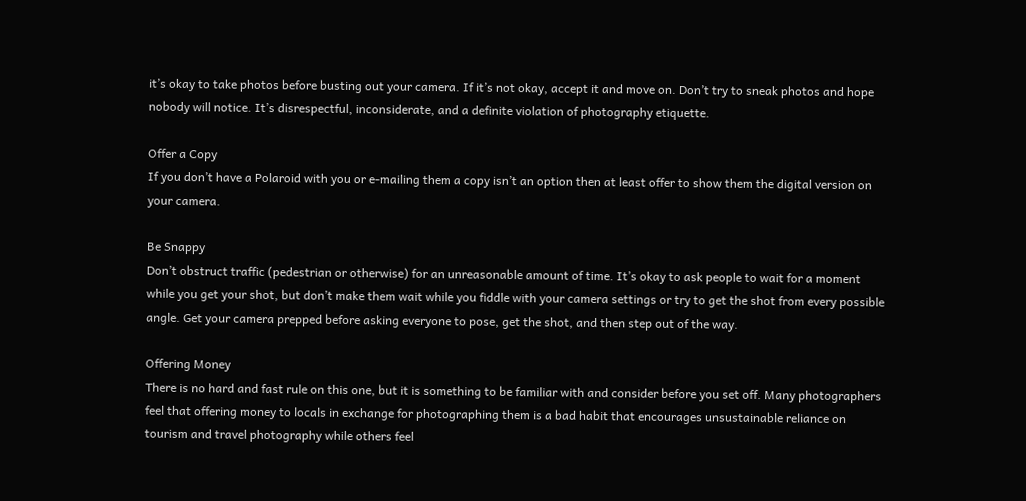it’s okay to take photos before busting out your camera. If it’s not okay, accept it and move on. Don’t try to sneak photos and hope nobody will notice. It’s disrespectful, inconsiderate, and a definite violation of photography etiquette.

Offer a Copy
If you don’t have a Polaroid with you or e-mailing them a copy isn’t an option then at least offer to show them the digital version on your camera.

Be Snappy
Don’t obstruct traffic (pedestrian or otherwise) for an unreasonable amount of time. It’s okay to ask people to wait for a moment while you get your shot, but don’t make them wait while you fiddle with your camera settings or try to get the shot from every possible angle. Get your camera prepped before asking everyone to pose, get the shot, and then step out of the way.

Offering Money
There is no hard and fast rule on this one, but it is something to be familiar with and consider before you set off. Many photographers feel that offering money to locals in exchange for photographing them is a bad habit that encourages unsustainable reliance on tourism and travel photography while others feel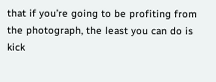that if you’re going to be profiting from the photograph, the least you can do is kick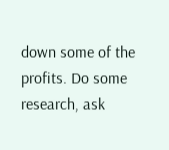down some of the profits. Do some research, ask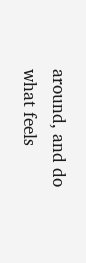around, and do what feels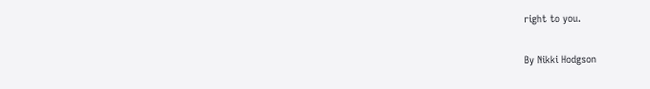right to you.

By Nikki Hodgson